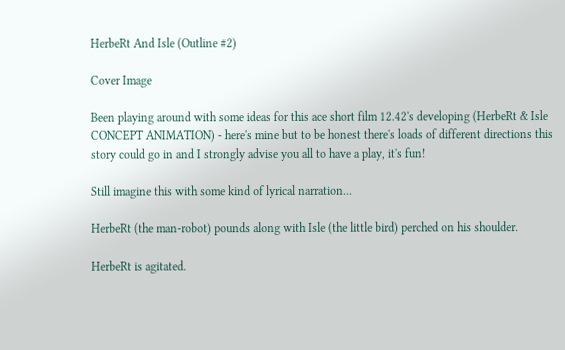HerbeRt And Isle (Outline #2)

Cover Image

Been playing around with some ideas for this ace short film 12.42's developing (HerbeRt & Isle CONCEPT ANIMATION) - here's mine but to be honest there's loads of different directions this story could go in and I strongly advise you all to have a play, it's fun!

Still imagine this with some kind of lyrical narration...

HerbeRt (the man-robot) pounds along with Isle (the little bird) perched on his shoulder.

HerbeRt is agitated.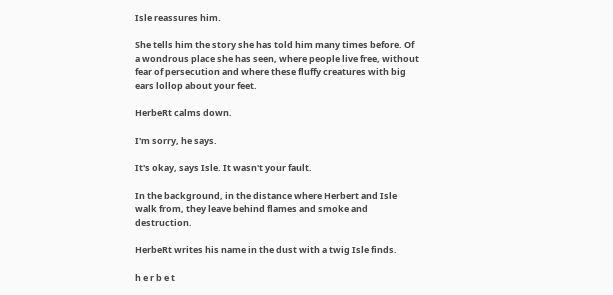Isle reassures him.

She tells him the story she has told him many times before. Of a wondrous place she has seen, where people live free, without fear of persecution and where these fluffy creatures with big ears lollop about your feet.

HerbeRt calms down.

I'm sorry, he says.

It's okay, says Isle. It wasn't your fault.

In the background, in the distance where Herbert and Isle walk from, they leave behind flames and smoke and destruction.

HerbeRt writes his name in the dust with a twig Isle finds.

h e r b e t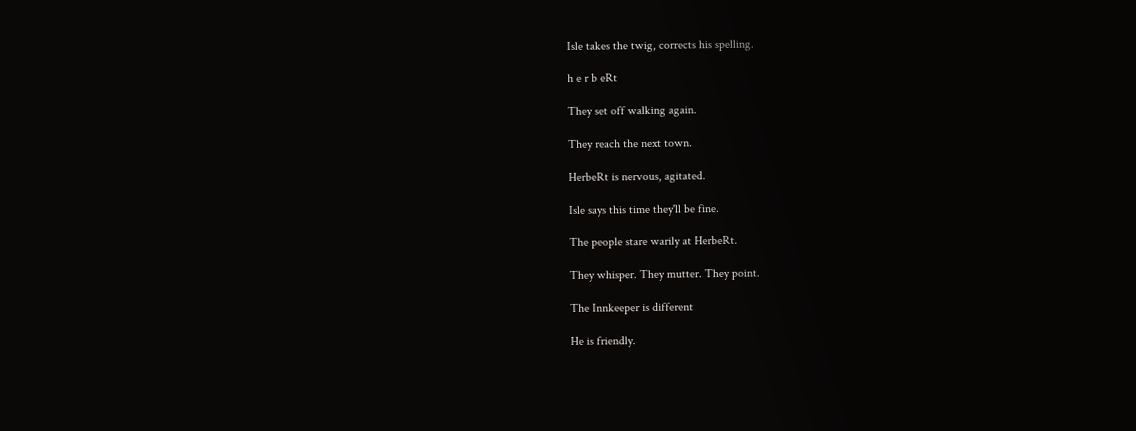Isle takes the twig, corrects his spelling.

h e r b eRt

They set off walking again.

They reach the next town.

HerbeRt is nervous, agitated.

Isle says this time they'll be fine.

The people stare warily at HerbeRt.

They whisper. They mutter. They point.

The Innkeeper is different

He is friendly.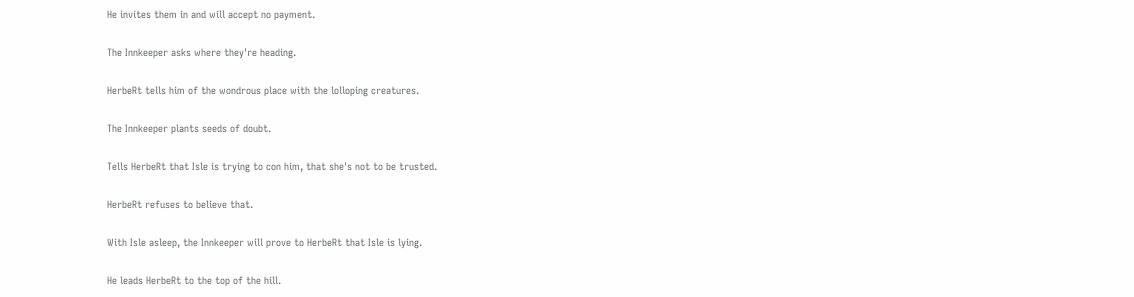He invites them in and will accept no payment.

The Innkeeper asks where they're heading.

HerbeRt tells him of the wondrous place with the lolloping creatures.

The Innkeeper plants seeds of doubt.

Tells HerbeRt that Isle is trying to con him, that she's not to be trusted.

HerbeRt refuses to believe that.

With Isle asleep, the Innkeeper will prove to HerbeRt that Isle is lying.

He leads HerbeRt to the top of the hill.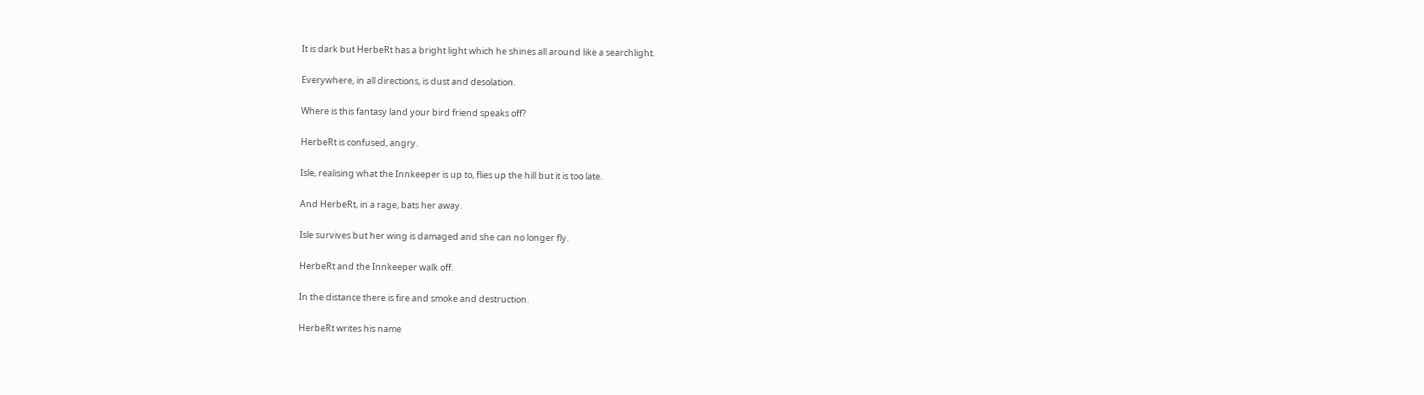It is dark but HerbeRt has a bright light which he shines all around like a searchlight.

Everywhere, in all directions, is dust and desolation.

Where is this fantasy land your bird friend speaks off?

HerbeRt is confused, angry.

Isle, realising what the Innkeeper is up to, flies up the hill but it is too late.

And HerbeRt, in a rage, bats her away.

Isle survives but her wing is damaged and she can no longer fly.

HerbeRt and the Innkeeper walk off.

In the distance there is fire and smoke and destruction.

HerbeRt writes his name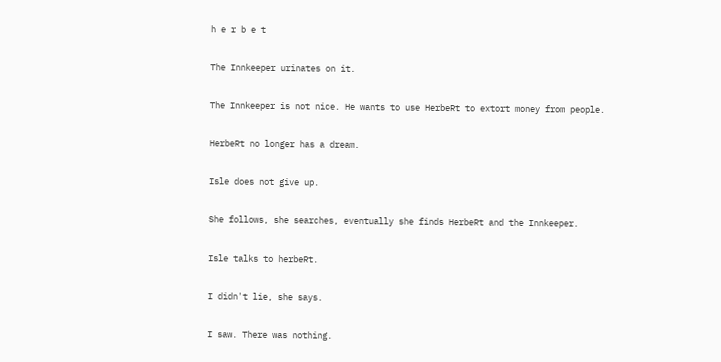h e r b e t

The Innkeeper urinates on it.

The Innkeeper is not nice. He wants to use HerbeRt to extort money from people.

HerbeRt no longer has a dream.

Isle does not give up.

She follows, she searches, eventually she finds HerbeRt and the Innkeeper.

Isle talks to herbeRt.

I didn't lie, she says.

I saw. There was nothing.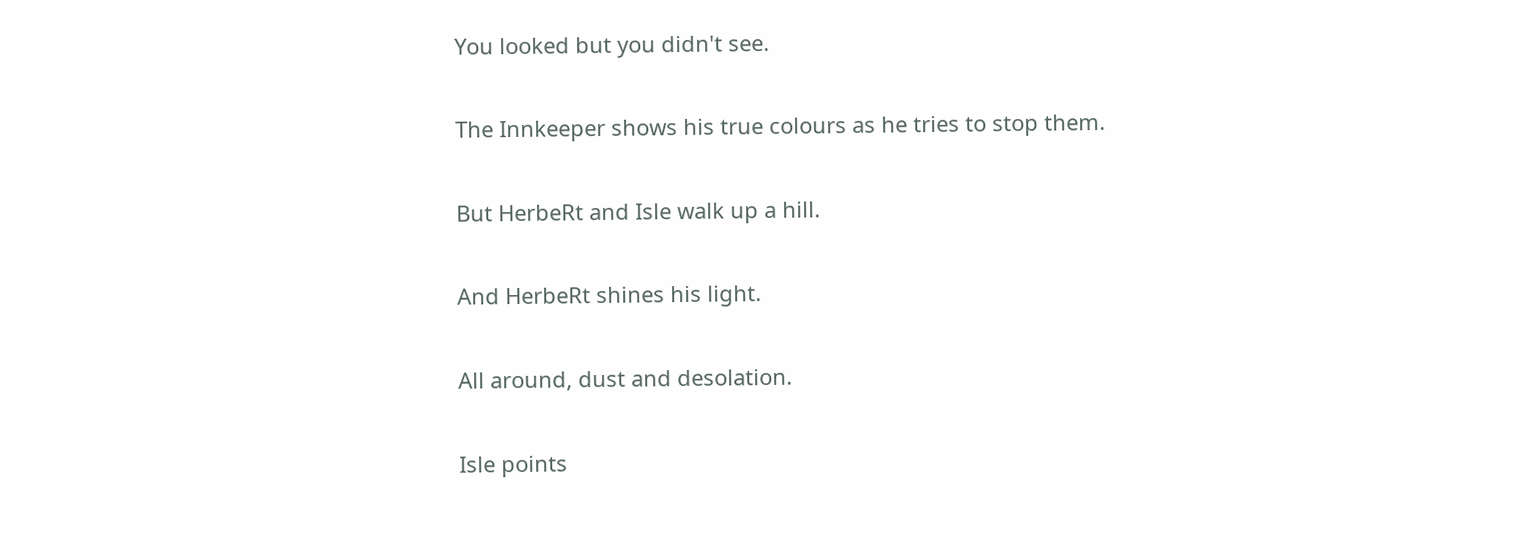You looked but you didn't see.

The Innkeeper shows his true colours as he tries to stop them.

But HerbeRt and Isle walk up a hill.

And HerbeRt shines his light.

All around, dust and desolation.

Isle points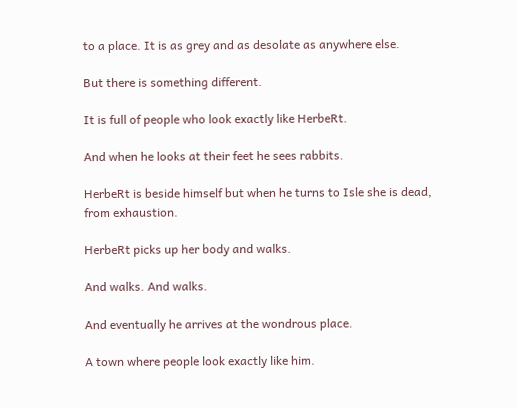to a place. It is as grey and as desolate as anywhere else.

But there is something different.

It is full of people who look exactly like HerbeRt.

And when he looks at their feet he sees rabbits.

HerbeRt is beside himself but when he turns to Isle she is dead, from exhaustion.

HerbeRt picks up her body and walks.

And walks. And walks.

And eventually he arrives at the wondrous place.

A town where people look exactly like him.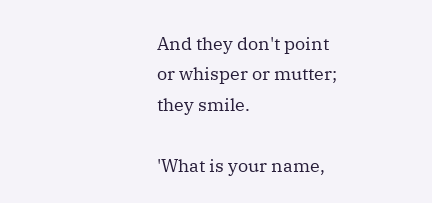And they don't point or whisper or mutter; they smile.

'What is your name,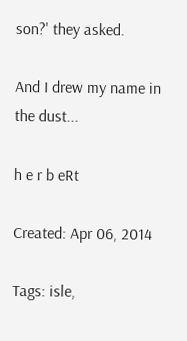son?' they asked.

And I drew my name in the dust...

h e r b eRt

Created: Apr 06, 2014

Tags: isle,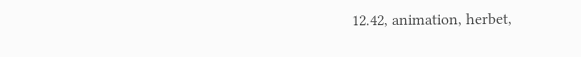12.42, animation, herbet,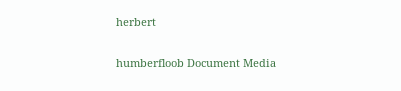herbert

humberfloob Document Media